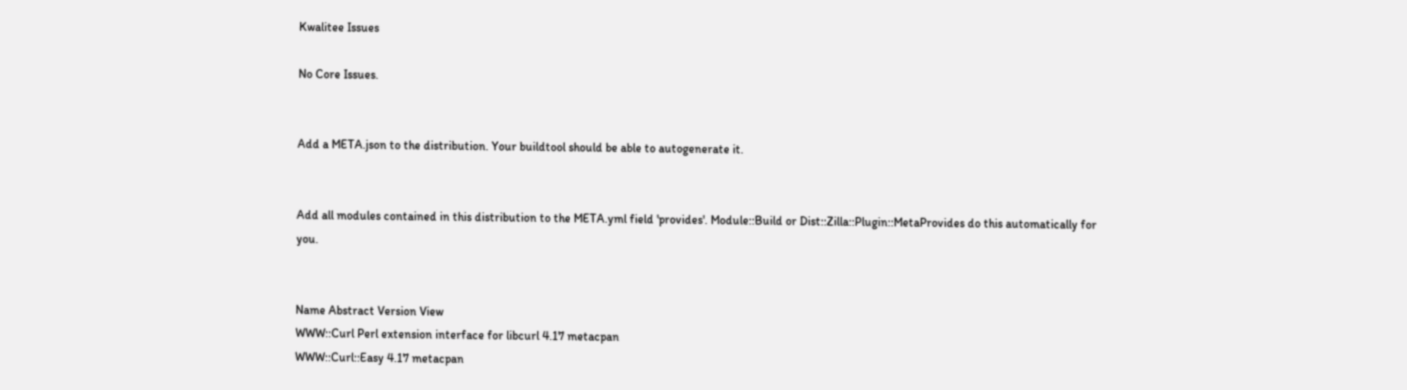Kwalitee Issues

No Core Issues.


Add a META.json to the distribution. Your buildtool should be able to autogenerate it.


Add all modules contained in this distribution to the META.yml field 'provides'. Module::Build or Dist::Zilla::Plugin::MetaProvides do this automatically for you.


Name Abstract Version View
WWW::Curl Perl extension interface for libcurl 4.17 metacpan
WWW::Curl::Easy 4.17 metacpan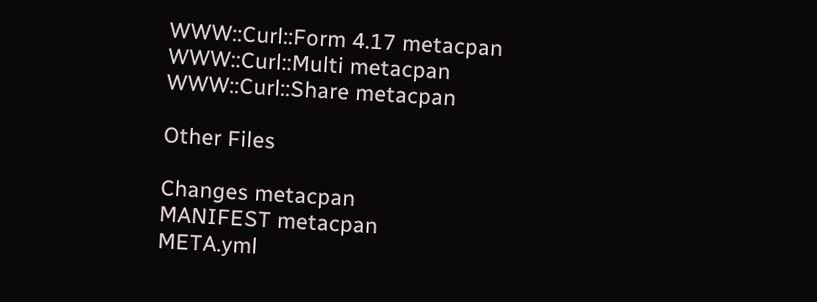WWW::Curl::Form 4.17 metacpan
WWW::Curl::Multi metacpan
WWW::Curl::Share metacpan

Other Files

Changes metacpan
MANIFEST metacpan
META.yml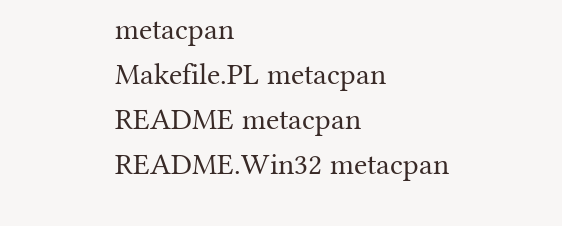metacpan
Makefile.PL metacpan
README metacpan
README.Win32 metacpan